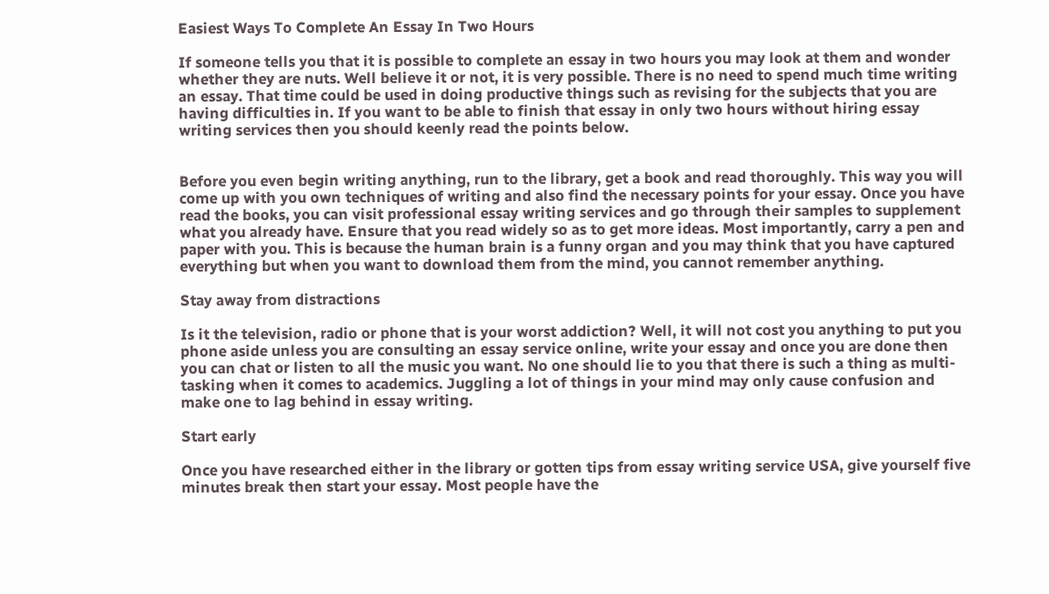Easiest Ways To Complete An Essay In Two Hours

If someone tells you that it is possible to complete an essay in two hours you may look at them and wonder whether they are nuts. Well believe it or not, it is very possible. There is no need to spend much time writing an essay. That time could be used in doing productive things such as revising for the subjects that you are having difficulties in. If you want to be able to finish that essay in only two hours without hiring essay writing services then you should keenly read the points below.


Before you even begin writing anything, run to the library, get a book and read thoroughly. This way you will come up with you own techniques of writing and also find the necessary points for your essay. Once you have read the books, you can visit professional essay writing services and go through their samples to supplement what you already have. Ensure that you read widely so as to get more ideas. Most importantly, carry a pen and paper with you. This is because the human brain is a funny organ and you may think that you have captured everything but when you want to download them from the mind, you cannot remember anything.

Stay away from distractions

Is it the television, radio or phone that is your worst addiction? Well, it will not cost you anything to put you phone aside unless you are consulting an essay service online, write your essay and once you are done then you can chat or listen to all the music you want. No one should lie to you that there is such a thing as multi-tasking when it comes to academics. Juggling a lot of things in your mind may only cause confusion and make one to lag behind in essay writing.

Start early

Once you have researched either in the library or gotten tips from essay writing service USA, give yourself five minutes break then start your essay. Most people have the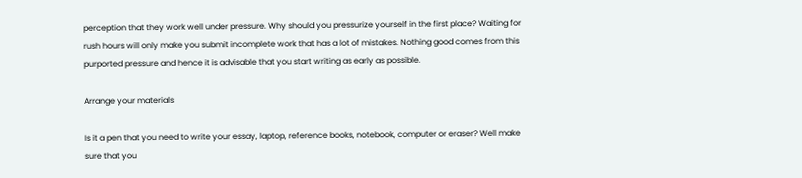perception that they work well under pressure. Why should you pressurize yourself in the first place? Waiting for rush hours will only make you submit incomplete work that has a lot of mistakes. Nothing good comes from this purported pressure and hence it is advisable that you start writing as early as possible.

Arrange your materials

Is it a pen that you need to write your essay, laptop, reference books, notebook, computer or eraser? Well make sure that you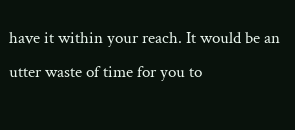have it within your reach. It would be an utter waste of time for you to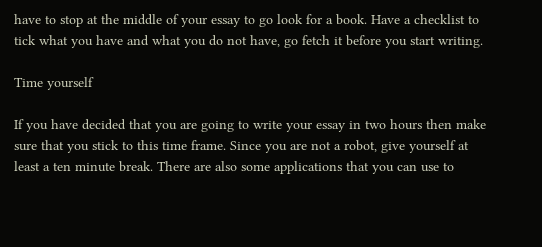have to stop at the middle of your essay to go look for a book. Have a checklist to tick what you have and what you do not have, go fetch it before you start writing.

Time yourself

If you have decided that you are going to write your essay in two hours then make sure that you stick to this time frame. Since you are not a robot, give yourself at least a ten minute break. There are also some applications that you can use to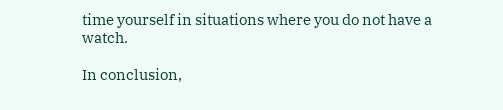time yourself in situations where you do not have a watch.

In conclusion,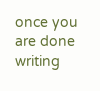once you are done writing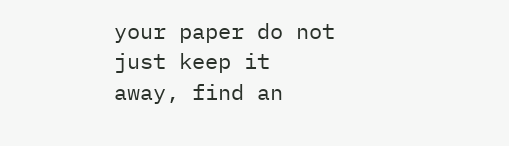your paper do not just keep it away, find an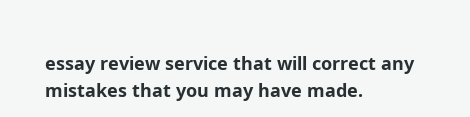essay review service that will correct any mistakes that you may have made.